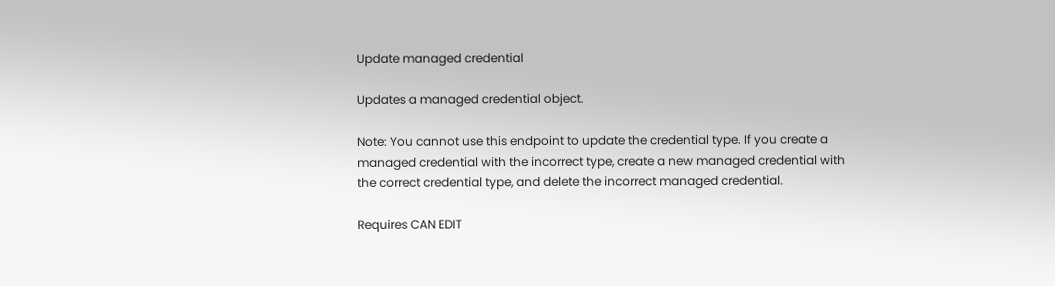Update managed credential

Updates a managed credential object.

Note: You cannot use this endpoint to update the credential type. If you create a managed credential with the incorrect type, create a new managed credential with the correct credential type, and delete the incorrect managed credential.

Requires CAN EDIT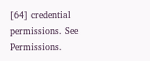[64] credential permissions. See Permissions.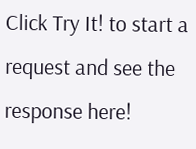Click Try It! to start a request and see the response here!